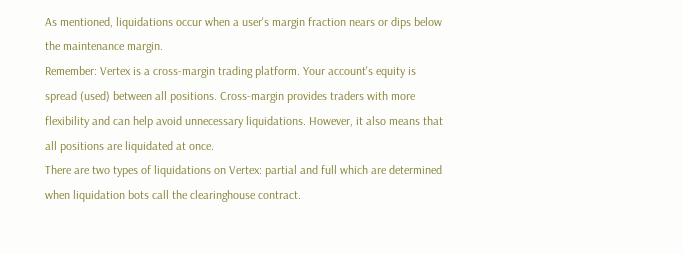As mentioned, liquidations occur when a user's margin fraction nears or dips below the maintenance margin.
Remember: Vertex is a cross-margin trading platform. Your account's equity is spread (used) between all positions. Cross-margin provides traders with more flexibility and can help avoid unnecessary liquidations. However, it also means that all positions are liquidated at once.
There are two types of liquidations on Vertex: partial and full which are determined when liquidation bots call the clearinghouse contract.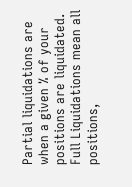Partial liquidations are when a given % of your positions are liquidated.
Full Liquidations mean all positions,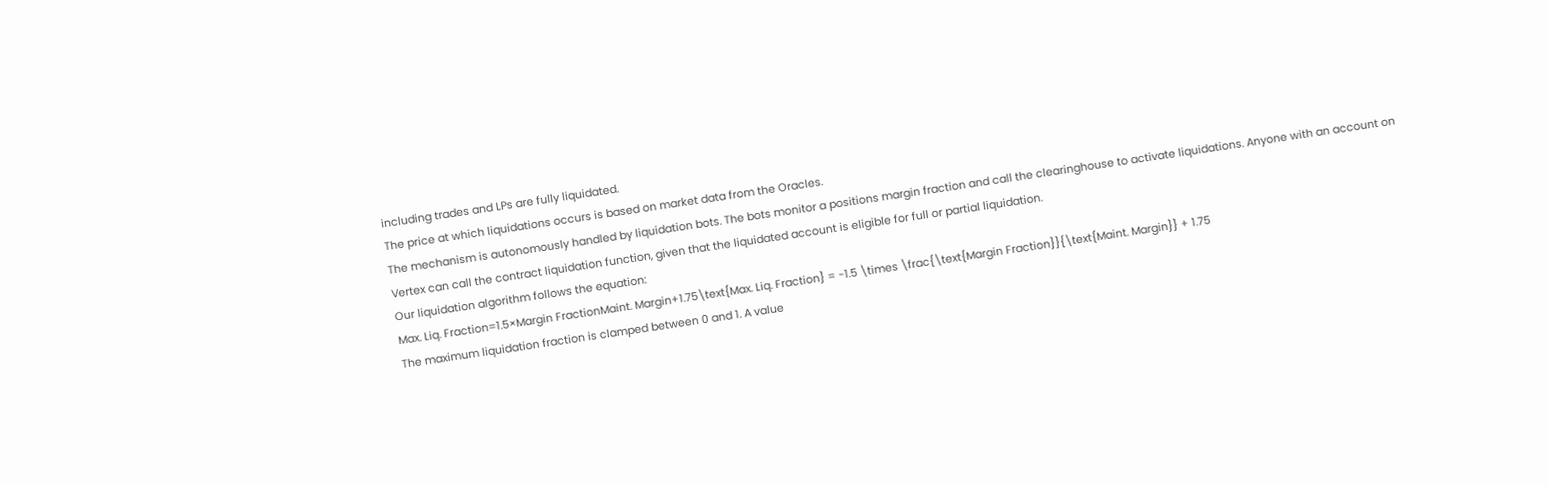including trades and LPs are fully liquidated.
The price at which liquidations occurs is based on market data from the Oracles.
The mechanism is autonomously handled by liquidation bots. The bots monitor a positions margin fraction and call the clearinghouse to activate liquidations. Anyone with an account on Vertex can call the contract liquidation function, given that the liquidated account is eligible for full or partial liquidation.
Our liquidation algorithm follows the equation:
Max. Liq. Fraction=1.5×Margin FractionMaint. Margin+1.75\text{Max. Liq. Fraction} = -1.5 \times \frac{\text{Margin Fraction}}{\text{Maint. Margin}} + 1.75
The maximum liquidation fraction is clamped between 0 and 1. A value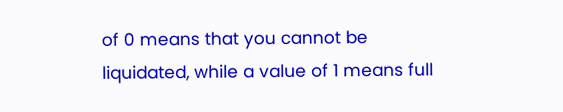of 0 means that you cannot be liquidated, while a value of 1 means full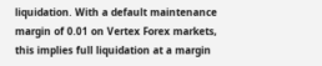liquidation. With a default maintenance margin of 0.01 on Vertex Forex markets, this implies full liquidation at a margin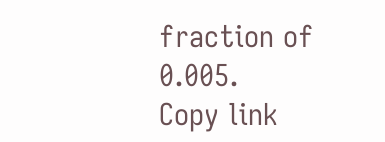fraction of 0.005.
Copy link